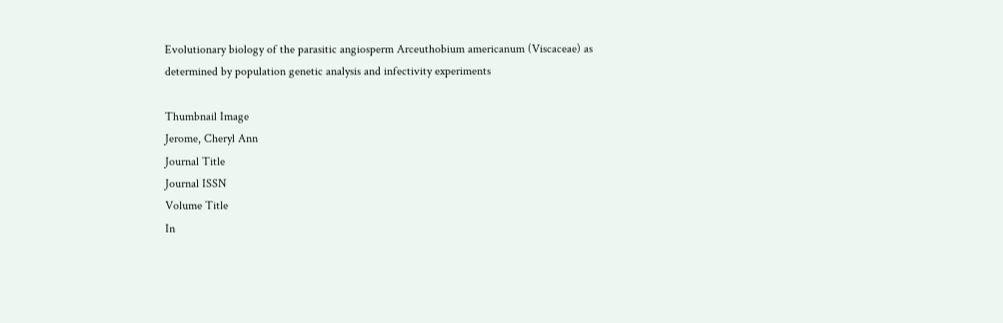Evolutionary biology of the parasitic angiosperm Arceuthobium americanum (Viscaceae) as determined by population genetic analysis and infectivity experiments

Thumbnail Image
Jerome, Cheryl Ann
Journal Title
Journal ISSN
Volume Title
In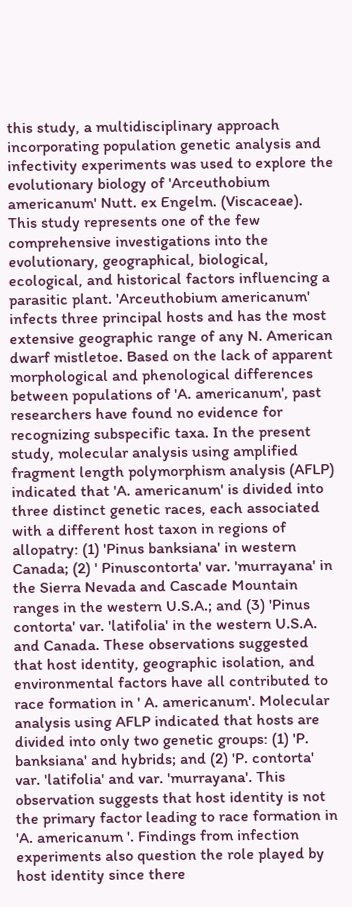this study, a multidisciplinary approach incorporating population genetic analysis and infectivity experiments was used to explore the evolutionary biology of 'Arceuthobium americanum' Nutt. ex Engelm. (Viscaceae). This study represents one of the few comprehensive investigations into the evolutionary, geographical, biological, ecological, and historical factors influencing a parasitic plant. 'Arceuthobium americanum' infects three principal hosts and has the most extensive geographic range of any N. American dwarf mistletoe. Based on the lack of apparent morphological and phenological differences between populations of 'A. americanum', past researchers have found no evidence for recognizing subspecific taxa. In the present study, molecular analysis using amplified fragment length polymorphism analysis (AFLP) indicated that 'A. americanum' is divided into three distinct genetic races, each associated with a different host taxon in regions of allopatry: (1) 'Pinus banksiana' in western Canada; (2) ' Pinuscontorta' var. 'murrayana' in the Sierra Nevada and Cascade Mountain ranges in the western U.S.A.; and (3) 'Pinus contorta' var. 'latifolia' in the western U.S.A. and Canada. These observations suggested that host identity, geographic isolation, and environmental factors have all contributed to race formation in ' A. americanum'. Molecular analysis using AFLP indicated that hosts are divided into only two genetic groups: (1) 'P. banksiana' and hybrids; and (2) 'P. contorta' var. 'latifolia' and var. 'murrayana'. This observation suggests that host identity is not the primary factor leading to race formation in 'A. americanum '. Findings from infection experiments also question the role played by host identity since there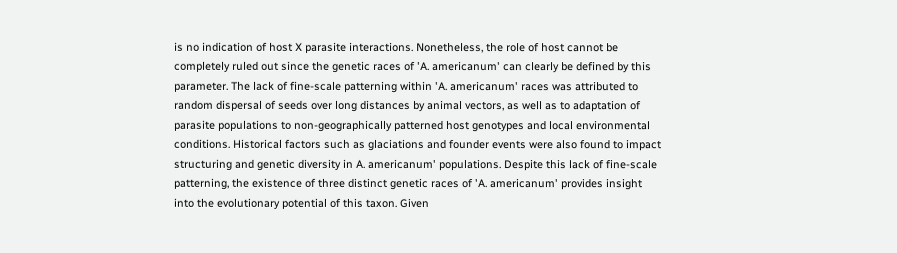is no indication of host X parasite interactions. Nonetheless, the role of host cannot be completely ruled out since the genetic races of 'A. americanum' can clearly be defined by this parameter. The lack of fine-scale patterning within 'A. americanum' races was attributed to random dispersal of seeds over long distances by animal vectors, as well as to adaptation of parasite populations to non-geographically patterned host genotypes and local environmental conditions. Historical factors such as glaciations and founder events were also found to impact structuring and genetic diversity in A. americanum' populations. Despite this lack of fine-scale patterning, the existence of three distinct genetic races of 'A. americanum' provides insight into the evolutionary potential of this taxon. Given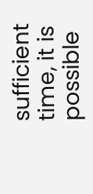sufficient time, it is possible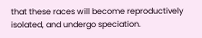that these races will become reproductively isolated, and undergo speciation.